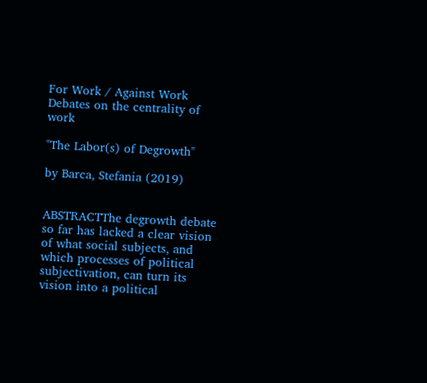For Work / Against Work
Debates on the centrality of work

"The Labor(s) of Degrowth"

by Barca, Stefania (2019)


ABSTRACTThe degrowth debate so far has lacked a clear vision of what social subjects, and which processes of political subjectivation, can turn its vision into a political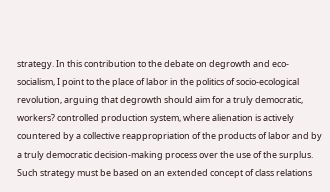strategy. In this contribution to the debate on degrowth and eco-socialism, I point to the place of labor in the politics of socio-ecological revolution, arguing that degrowth should aim for a truly democratic, workers? controlled production system, where alienation is actively countered by a collective reappropriation of the products of labor and by a truly democratic decision-making process over the use of the surplus. Such strategy must be based on an extended concept of class relations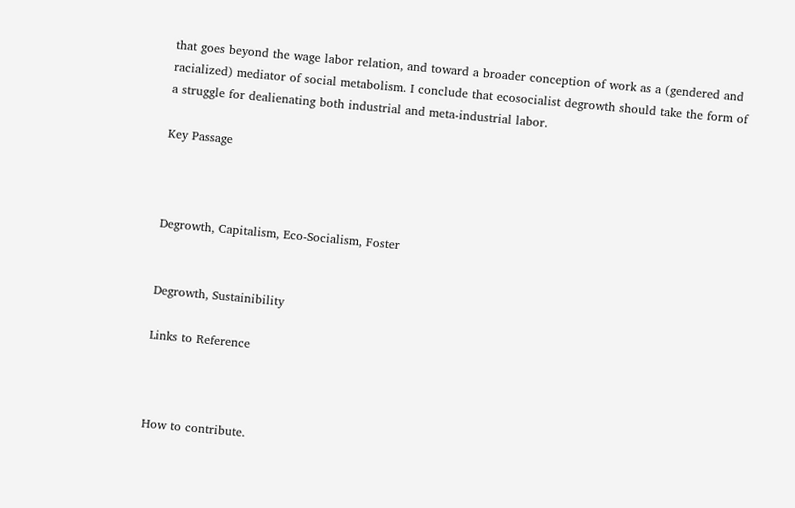that goes beyond the wage labor relation, and toward a broader conception of work as a (gendered and racialized) mediator of social metabolism. I conclude that ecosocialist degrowth should take the form of a struggle for dealienating both industrial and meta-industrial labor.

Key Passage



Degrowth, Capitalism, Eco-Socialism, Foster


Degrowth, Sustainibility

Links to Reference



How to contribute.